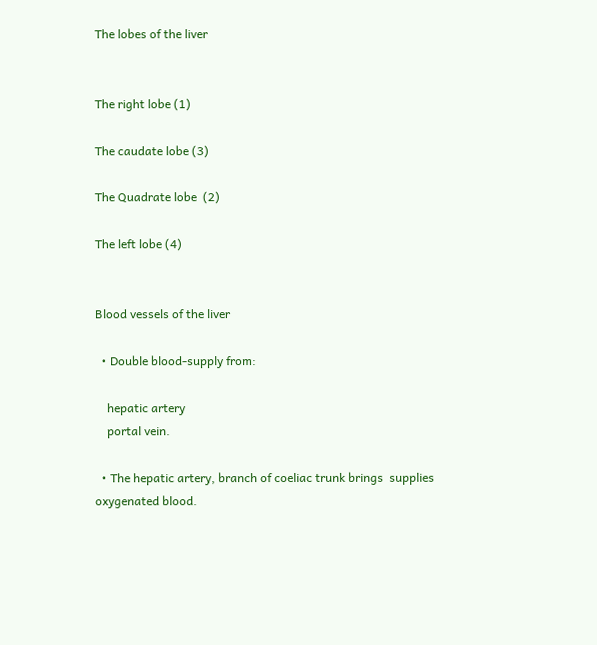The lobes of the liver


The right lobe (1)

The caudate lobe (3)

The Quadrate lobe  (2)

The left lobe (4)


Blood vessels of the liver

  • Double blood-supply from:

    hepatic artery
    portal vein.

  • The hepatic artery, branch of coeliac trunk brings  supplies oxygenated blood.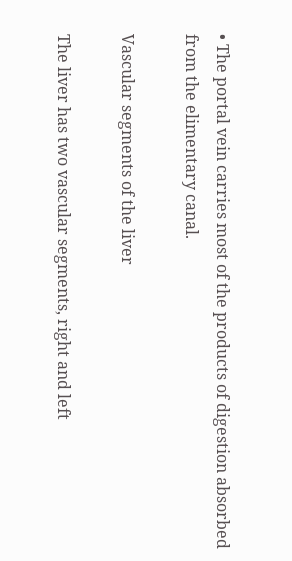• The portal vein carries most of the products of digestion absorbed from the elimentary canal.

Vascular segments of the liver

The liver has two vascular segments, right and left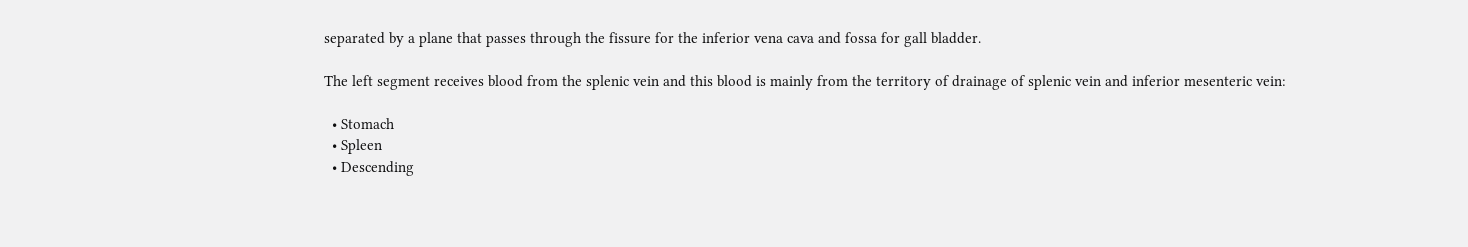separated by a plane that passes through the fissure for the inferior vena cava and fossa for gall bladder.

The left segment receives blood from the splenic vein and this blood is mainly from the territory of drainage of splenic vein and inferior mesenteric vein:

  • Stomach
  • Spleen
  • Descending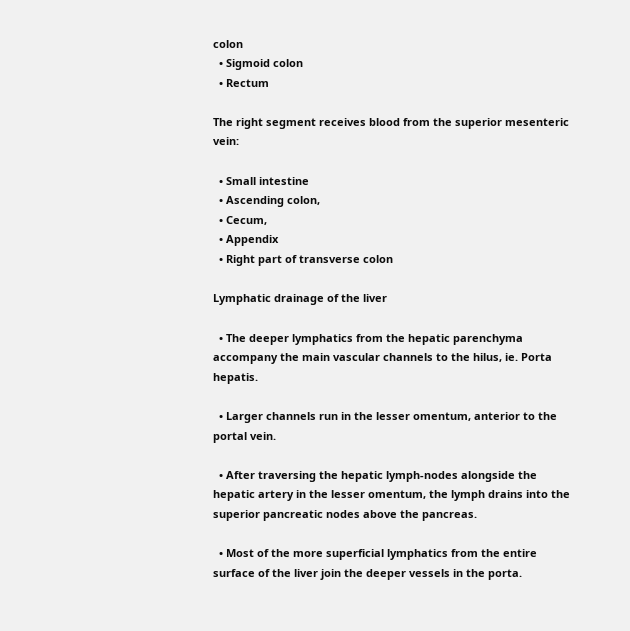colon
  • Sigmoid colon
  • Rectum

The right segment receives blood from the superior mesenteric vein:

  • Small intestine
  • Ascending colon,
  • Cecum,
  • Appendix
  • Right part of transverse colon

Lymphatic drainage of the liver

  • The deeper lymphatics from the hepatic parenchyma accompany the main vascular channels to the hilus, ie. Porta hepatis.

  • Larger channels run in the lesser omentum, anterior to the portal vein.

  • After traversing the hepatic lymph-nodes alongside the hepatic artery in the lesser omentum, the lymph drains into the superior pancreatic nodes above the pancreas.

  • Most of the more superficial lymphatics from the entire surface of the liver join the deeper vessels in the porta.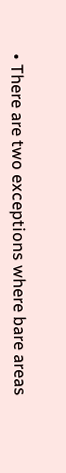• There are two exceptions where bare areas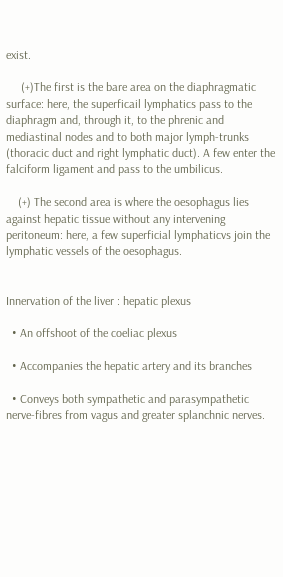exist.

     (+)The first is the bare area on the diaphragmatic surface: here, the superficail lymphatics pass to the diaphragm and, through it, to the phrenic and mediastinal nodes and to both major lymph-trunks (thoracic duct and right lymphatic duct). A few enter the falciform ligament and pass to the umbilicus.

    (+) The second area is where the oesophagus lies against hepatic tissue without any intervening peritoneum: here, a few superficial lymphaticvs join the lymphatic vessels of the oesophagus.


Innervation of the liver : hepatic plexus

  • An offshoot of the coeliac plexus

  • Accompanies the hepatic artery and its branches

  • Conveys both sympathetic and parasympathetic nerve-fibres from vagus and greater splanchnic nerves.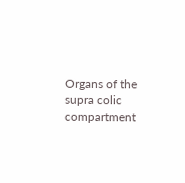Organs of the supra colic compartment